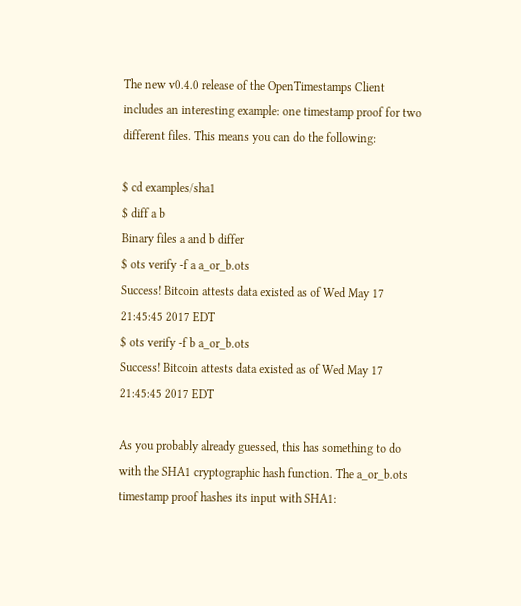The new v0.4.0 release of the OpenTimestamps Client includes an interesting example: one timestamp proof for two different files. This means you can do the following:

$ cd examples/sha1
$ diff a b
Binary files a and b differ
$ ots verify -f a a_or_b.ots
Success! Bitcoin attests data existed as of Wed May 17 21:45:45 2017 EDT
$ ots verify -f b a_or_b.ots
Success! Bitcoin attests data existed as of Wed May 17 21:45:45 2017 EDT

As you probably already guessed, this has something to do with the SHA1 cryptographic hash function. The a_or_b.ots timestamp proof hashes its input with SHA1: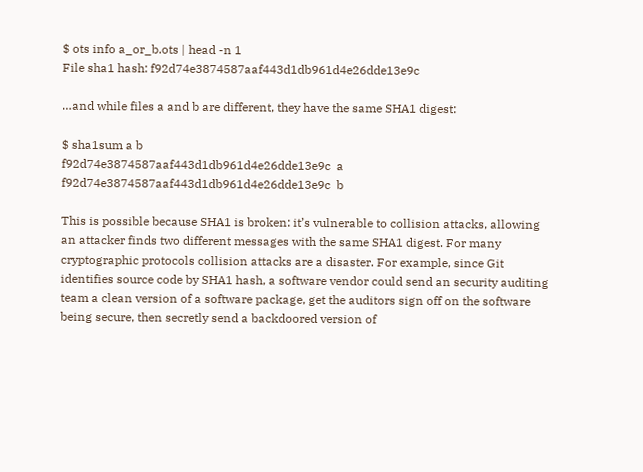$ ots info a_or_b.ots | head -n 1
File sha1 hash: f92d74e3874587aaf443d1db961d4e26dde13e9c

…and while files a and b are different, they have the same SHA1 digest:

$ sha1sum a b
f92d74e3874587aaf443d1db961d4e26dde13e9c  a
f92d74e3874587aaf443d1db961d4e26dde13e9c  b

This is possible because SHA1 is broken: it’s vulnerable to collision attacks, allowing an attacker finds two different messages with the same SHA1 digest. For many cryptographic protocols collision attacks are a disaster. For example, since Git identifies source code by SHA1 hash, a software vendor could send an security auditing team a clean version of a software package, get the auditors sign off on the software being secure, then secretly send a backdoored version of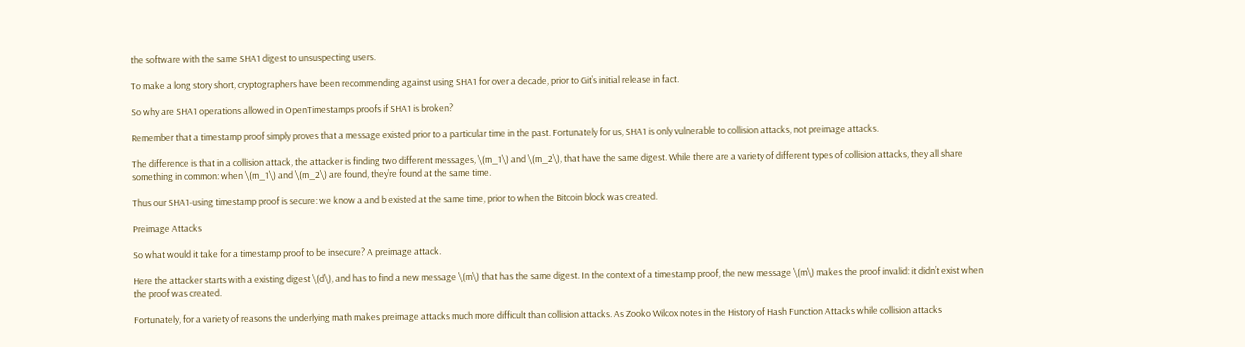the software with the same SHA1 digest to unsuspecting users.

To make a long story short, cryptographers have been recommending against using SHA1 for over a decade, prior to Git’s initial release in fact.

So why are SHA1 operations allowed in OpenTimestamps proofs if SHA1 is broken?

Remember that a timestamp proof simply proves that a message existed prior to a particular time in the past. Fortunately for us, SHA1 is only vulnerable to collision attacks, not preimage attacks.

The difference is that in a collision attack, the attacker is finding two different messages, \(m_1\) and \(m_2\), that have the same digest. While there are a variety of different types of collision attacks, they all share something in common: when \(m_1\) and \(m_2\) are found, they’re found at the same time.

Thus our SHA1-using timestamp proof is secure: we know a and b existed at the same time, prior to when the Bitcoin block was created.

Preimage Attacks

So what would it take for a timestamp proof to be insecure? A preimage attack.

Here the attacker starts with a existing digest \(d\), and has to find a new message \(m\) that has the same digest. In the context of a timestamp proof, the new message \(m\) makes the proof invalid: it didn’t exist when the proof was created.

Fortunately, for a variety of reasons the underlying math makes preimage attacks much more difficult than collision attacks. As Zooko Wilcox notes in the History of Hash Function Attacks while collision attacks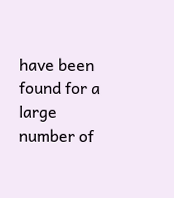have been found for a large number of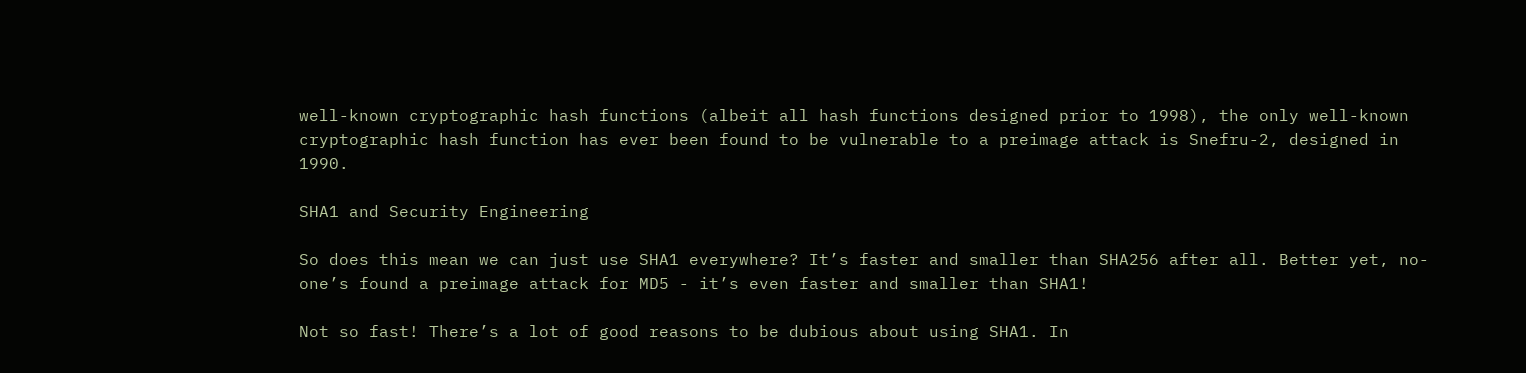well-known cryptographic hash functions (albeit all hash functions designed prior to 1998), the only well-known cryptographic hash function has ever been found to be vulnerable to a preimage attack is Snefru-2, designed in 1990.

SHA1 and Security Engineering

So does this mean we can just use SHA1 everywhere? It’s faster and smaller than SHA256 after all. Better yet, no-one’s found a preimage attack for MD5 - it’s even faster and smaller than SHA1!

Not so fast! There’s a lot of good reasons to be dubious about using SHA1. In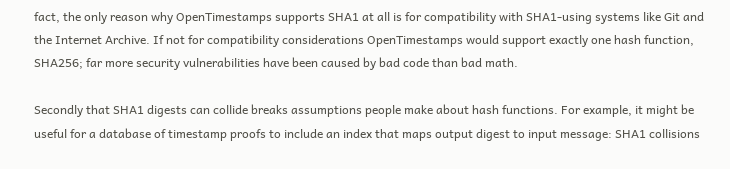fact, the only reason why OpenTimestamps supports SHA1 at all is for compatibility with SHA1-using systems like Git and the Internet Archive. If not for compatibility considerations OpenTimestamps would support exactly one hash function, SHA256; far more security vulnerabilities have been caused by bad code than bad math.

Secondly that SHA1 digests can collide breaks assumptions people make about hash functions. For example, it might be useful for a database of timestamp proofs to include an index that maps output digest to input message: SHA1 collisions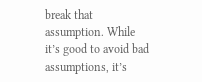break that assumption. While it’s good to avoid bad assumptions, it’s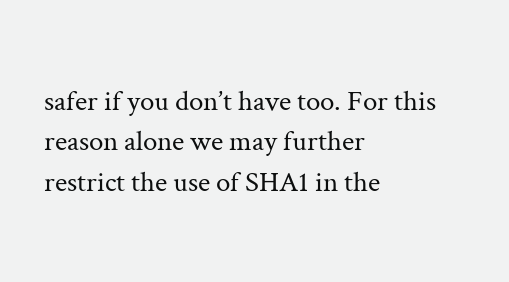safer if you don’t have too. For this reason alone we may further restrict the use of SHA1 in the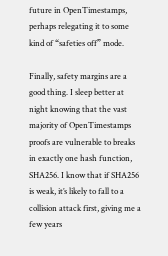future in OpenTimestamps, perhaps relegating it to some kind of “safeties off” mode.

Finally, safety margins are a good thing. I sleep better at night knowing that the vast majority of OpenTimestamps proofs are vulnerable to breaks in exactly one hash function, SHA256. I know that if SHA256 is weak, it’s likely to fall to a collision attack first, giving me a few years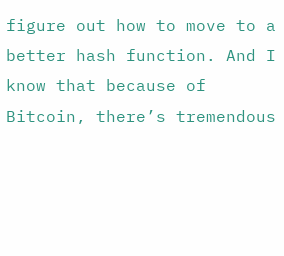figure out how to move to a better hash function. And I know that because of Bitcoin, there’s tremendous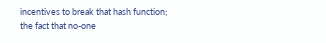incentives to break that hash function; the fact that no-one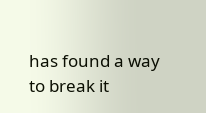has found a way to break it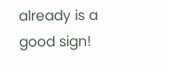already is a good sign!